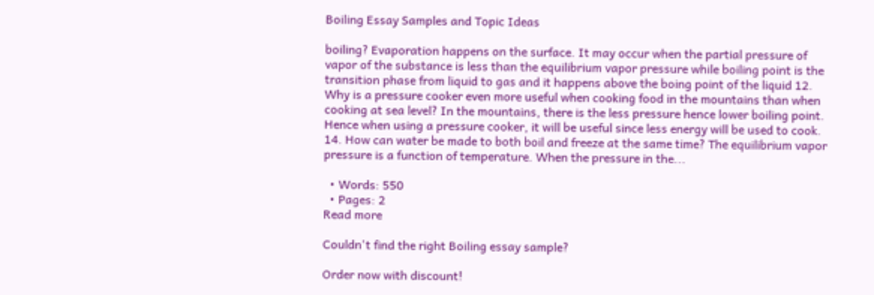Boiling Essay Samples and Topic Ideas

boiling? Evaporation happens on the surface. It may occur when the partial pressure of vapor of the substance is less than the equilibrium vapor pressure while boiling point is the transition phase from liquid to gas and it happens above the boing point of the liquid 12. Why is a pressure cooker even more useful when cooking food in the mountains than when cooking at sea level? In the mountains, there is the less pressure hence lower boiling point. Hence when using a pressure cooker, it will be useful since less energy will be used to cook. 14. How can water be made to both boil and freeze at the same time? The equilibrium vapor pressure is a function of temperature. When the pressure in the...

  • Words: 550
  • Pages: 2
Read more

Couldn't find the right Boiling essay sample?

Order now with discount!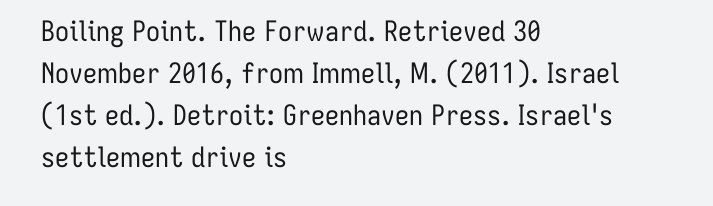Boiling Point. The Forward. Retrieved 30 November 2016, from Immell, M. (2011). Israel (1st ed.). Detroit: Greenhaven Press. Israel's settlement drive is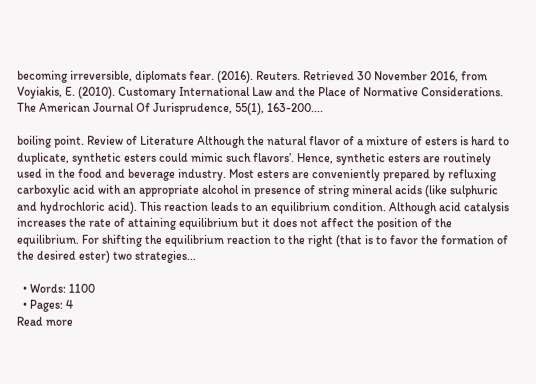becoming irreversible, diplomats fear. (2016). Reuters. Retrieved 30 November 2016, from Voyiakis, E. (2010). Customary International Law and the Place of Normative Considerations. The American Journal Of Jurisprudence, 55(1), 163-200....

boiling point. Review of Literature Although the natural flavor of a mixture of esters is hard to duplicate, synthetic esters could mimic such flavors’. Hence, synthetic esters are routinely used in the food and beverage industry. Most esters are conveniently prepared by refluxing carboxylic acid with an appropriate alcohol in presence of string mineral acids (like sulphuric and hydrochloric acid). This reaction leads to an equilibrium condition. Although acid catalysis increases the rate of attaining equilibrium but it does not affect the position of the equilibrium. For shifting the equilibrium reaction to the right (that is to favor the formation of the desired ester) two strategies...

  • Words: 1100
  • Pages: 4
Read more